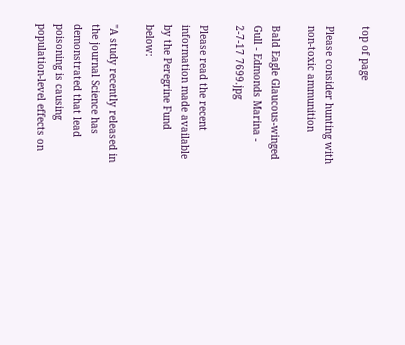top of page

Please consider hunting with non-toxic ammunition

Bald Eagle Glaucous-winged Gull - Edmonds Marina - 2-7-17 7699.jpg

Please read the recent information made available by the Peregrine Fund below:

"A study recently released in the journal Science has demonstrated that lead poisoning is causing population-level effects on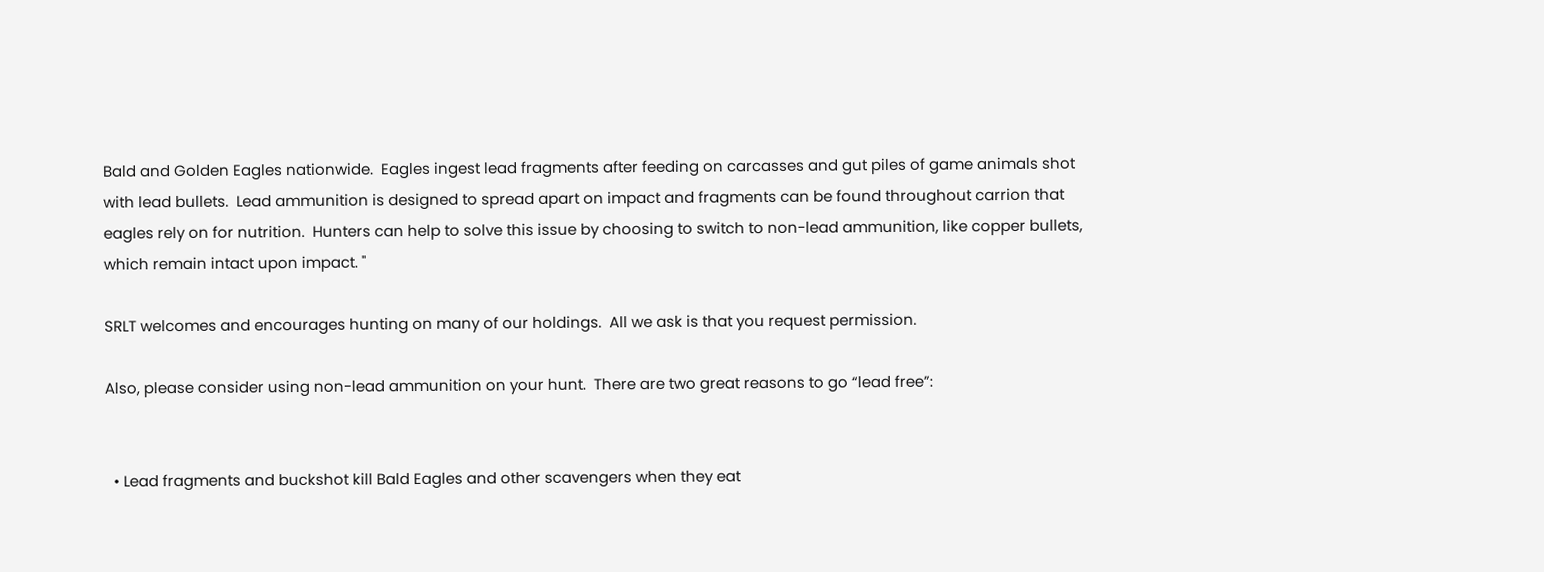Bald and Golden Eagles nationwide.  Eagles ingest lead fragments after feeding on carcasses and gut piles of game animals shot with lead bullets.  Lead ammunition is designed to spread apart on impact and fragments can be found throughout carrion that eagles rely on for nutrition.  Hunters can help to solve this issue by choosing to switch to non-lead ammunition, like copper bullets, which remain intact upon impact. "

SRLT welcomes and encourages hunting on many of our holdings.  All we ask is that you request permission.

Also, please consider using non-lead ammunition on your hunt.  There are two great reasons to go “lead free”:


  • Lead fragments and buckshot kill Bald Eagles and other scavengers when they eat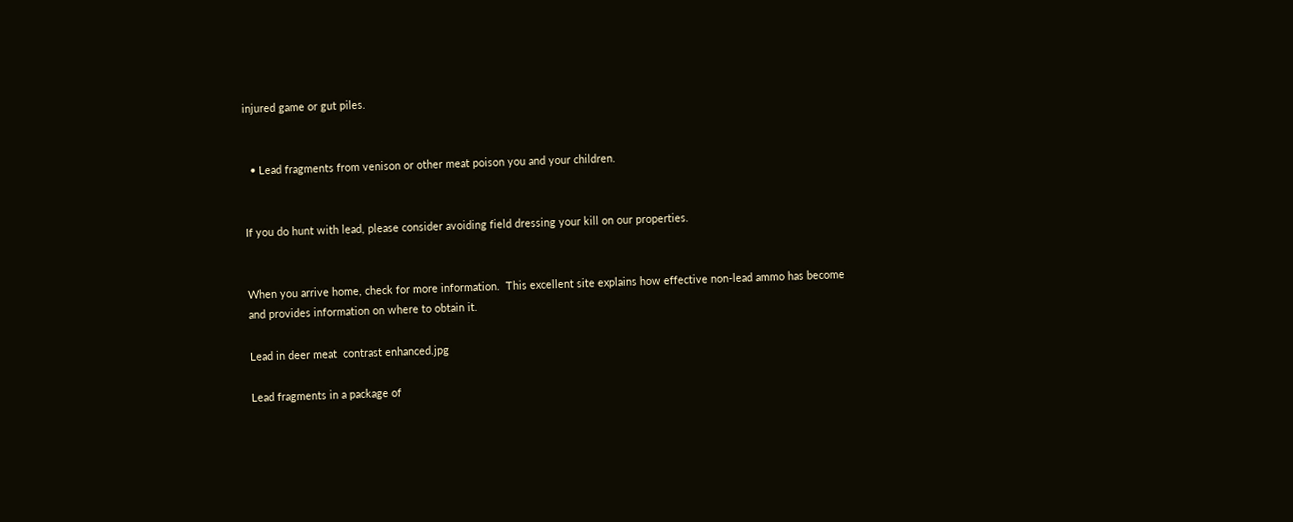injured game or gut piles.


  • Lead fragments from venison or other meat poison you and your children.


If you do hunt with lead, please consider avoiding field dressing your kill on our properties.


When you arrive home, check for more information.  This excellent site explains how effective non-lead ammo has become and provides information on where to obtain it.

Lead in deer meat  contrast enhanced.jpg

Lead fragments in a package of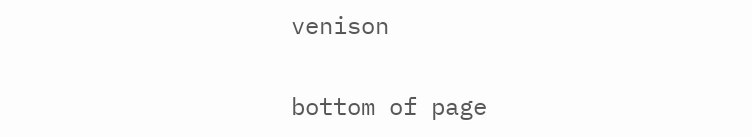venison

bottom of page